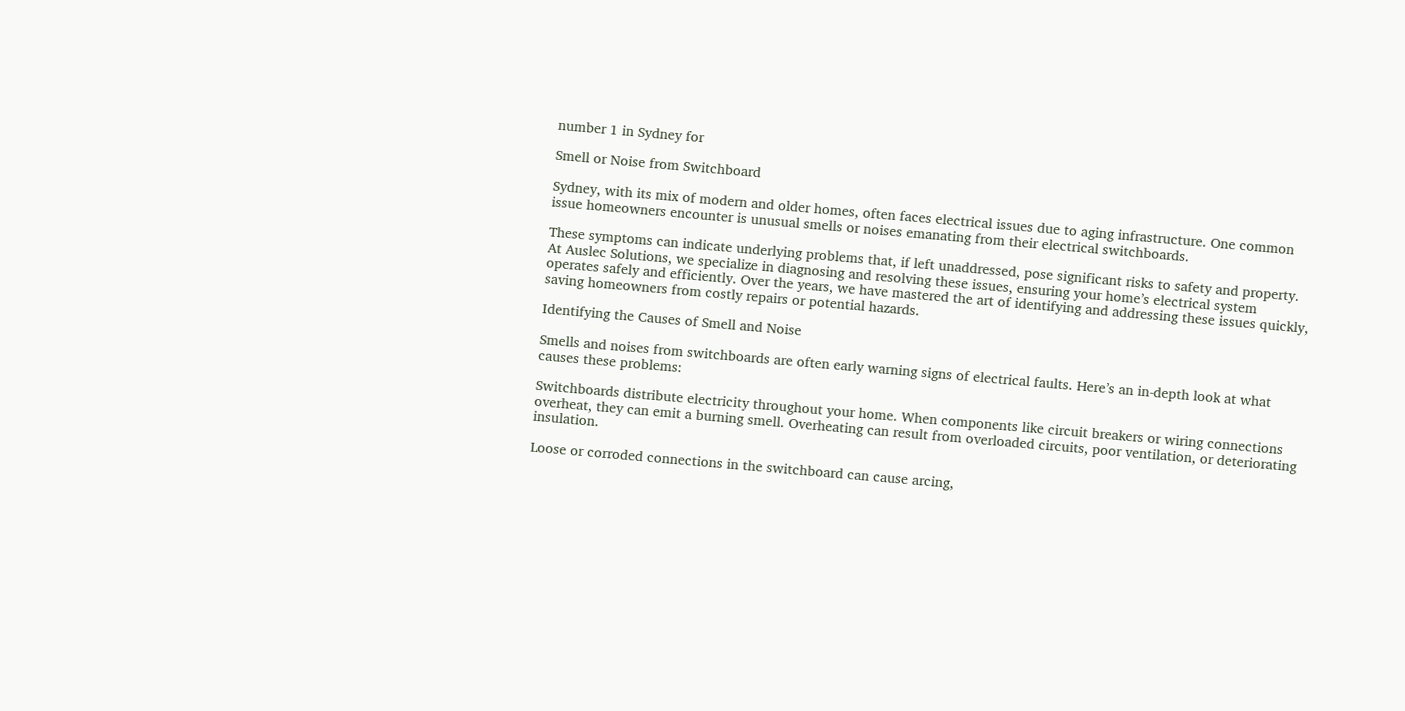number 1 in Sydney for

Smell or Noise from Switchboard

Sydney, with its mix of modern and older homes, often faces electrical issues due to aging infrastructure. One common issue homeowners encounter is unusual smells or noises emanating from their electrical switchboards.

These symptoms can indicate underlying problems that, if left unaddressed, pose significant risks to safety and property. At Auslec Solutions, we specialize in diagnosing and resolving these issues, ensuring your home’s electrical system operates safely and efficiently. Over the years, we have mastered the art of identifying and addressing these issues quickly, saving homeowners from costly repairs or potential hazards.

Identifying the Causes of Smell and Noise

Smells and noises from switchboards are often early warning signs of electrical faults. Here’s an in-depth look at what causes these problems:

Switchboards distribute electricity throughout your home. When components like circuit breakers or wiring connections overheat, they can emit a burning smell. Overheating can result from overloaded circuits, poor ventilation, or deteriorating insulation.

Loose or corroded connections in the switchboard can cause arcing,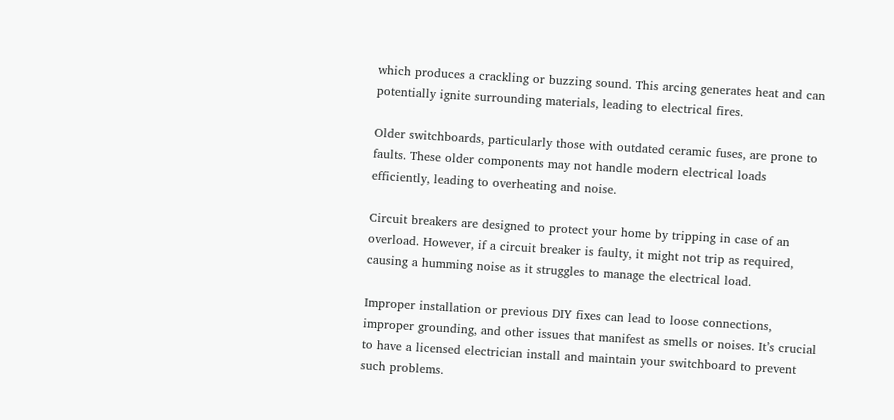which produces a crackling or buzzing sound. This arcing generates heat and can potentially ignite surrounding materials, leading to electrical fires.

Older switchboards, particularly those with outdated ceramic fuses, are prone to faults. These older components may not handle modern electrical loads efficiently, leading to overheating and noise.

Circuit breakers are designed to protect your home by tripping in case of an overload. However, if a circuit breaker is faulty, it might not trip as required, causing a humming noise as it struggles to manage the electrical load.

Improper installation or previous DIY fixes can lead to loose connections, improper grounding, and other issues that manifest as smells or noises. It’s crucial to have a licensed electrician install and maintain your switchboard to prevent such problems.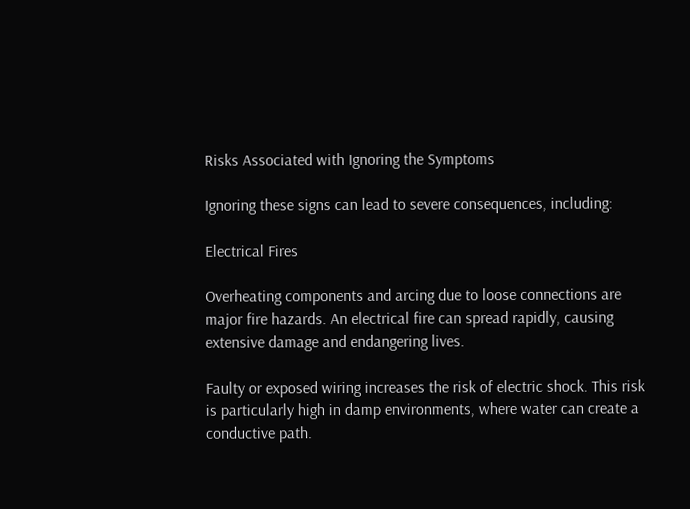Risks Associated with Ignoring the Symptoms

Ignoring these signs can lead to severe consequences, including:

Electrical Fires

Overheating components and arcing due to loose connections are major fire hazards. An electrical fire can spread rapidly, causing extensive damage and endangering lives.

Faulty or exposed wiring increases the risk of electric shock. This risk is particularly high in damp environments, where water can create a conductive path.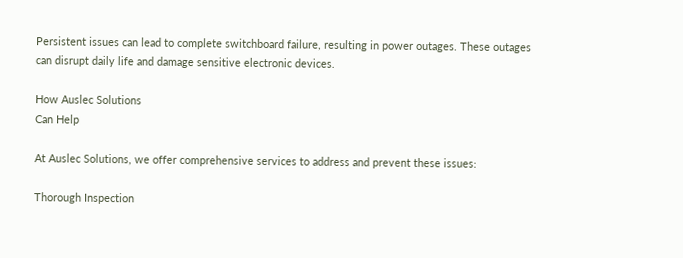Persistent issues can lead to complete switchboard failure, resulting in power outages. These outages can disrupt daily life and damage sensitive electronic devices.

How Auslec Solutions
Can Help

At Auslec Solutions, we offer comprehensive services to address and prevent these issues:

Thorough Inspection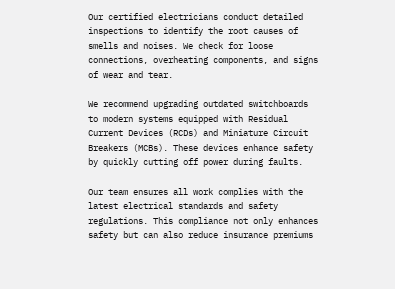Our certified electricians conduct detailed inspections to identify the root causes of smells and noises. We check for loose connections, overheating components, and signs of wear and tear.

We recommend upgrading outdated switchboards to modern systems equipped with Residual Current Devices (RCDs) and Miniature Circuit Breakers (MCBs). These devices enhance safety by quickly cutting off power during faults.

Our team ensures all work complies with the latest electrical standards and safety regulations. This compliance not only enhances safety but can also reduce insurance premiums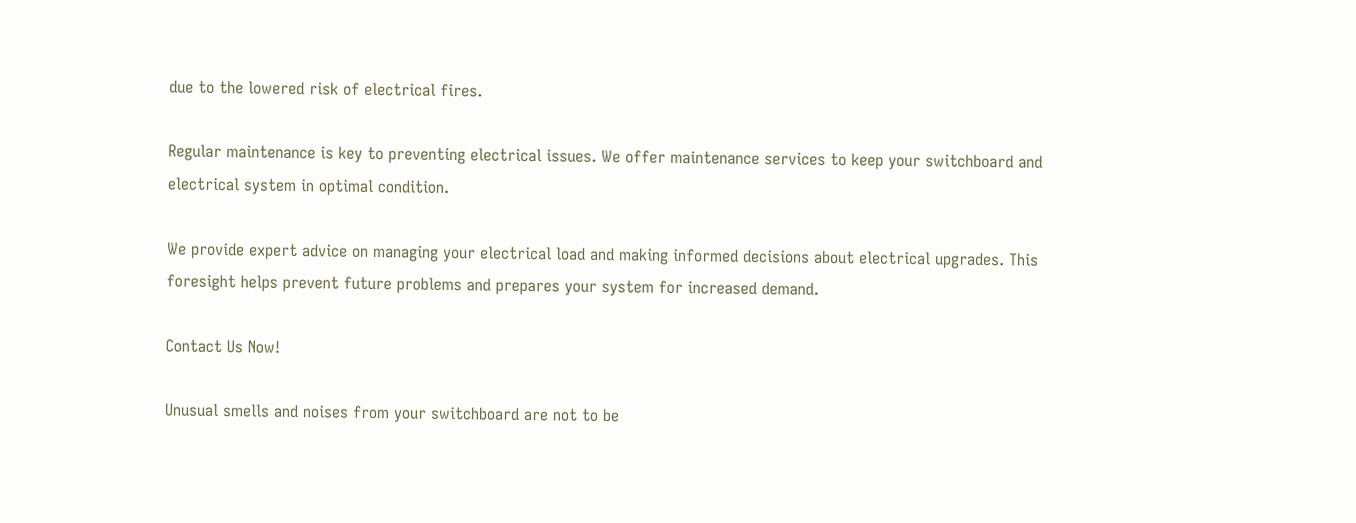due to the lowered risk of electrical fires.

Regular maintenance is key to preventing electrical issues. We offer maintenance services to keep your switchboard and electrical system in optimal condition.

We provide expert advice on managing your electrical load and making informed decisions about electrical upgrades. This foresight helps prevent future problems and prepares your system for increased demand.

Contact Us Now!

Unusual smells and noises from your switchboard are not to be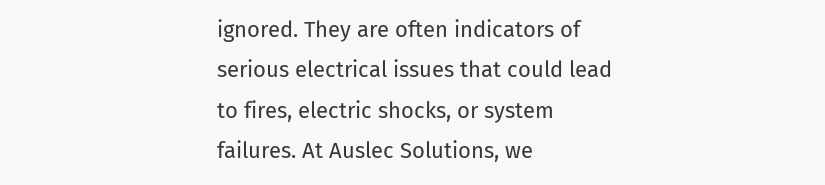ignored. They are often indicators of serious electrical issues that could lead to fires, electric shocks, or system failures. At Auslec Solutions, we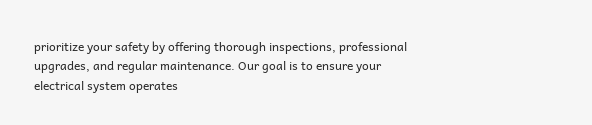prioritize your safety by offering thorough inspections, professional upgrades, and regular maintenance. Our goal is to ensure your electrical system operates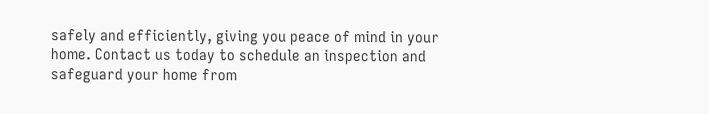safely and efficiently, giving you peace of mind in your home. Contact us today to schedule an inspection and safeguard your home from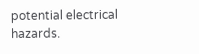potential electrical hazards.